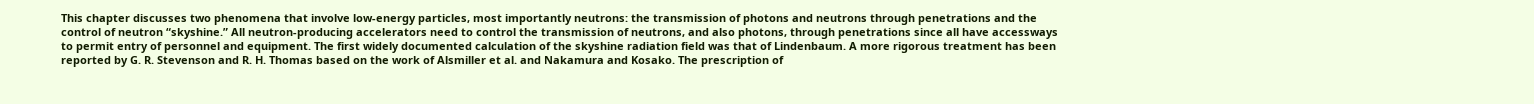This chapter discusses two phenomena that involve low-energy particles, most importantly neutrons: the transmission of photons and neutrons through penetrations and the control of neutron “skyshine.” All neutron-producing accelerators need to control the transmission of neutrons, and also photons, through penetrations since all have accessways to permit entry of personnel and equipment. The first widely documented calculation of the skyshine radiation field was that of Lindenbaum. A more rigorous treatment has been reported by G. R. Stevenson and R. H. Thomas based on the work of Alsmiller et al. and Nakamura and Kosako. The prescription of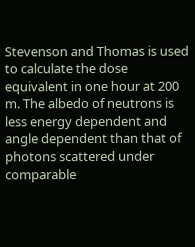Stevenson and Thomas is used to calculate the dose equivalent in one hour at 200 m. The albedo of neutrons is less energy dependent and angle dependent than that of photons scattered under comparable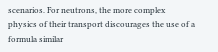scenarios. For neutrons, the more complex physics of their transport discourages the use of a formula similar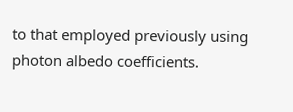to that employed previously using photon albedo coefficients.